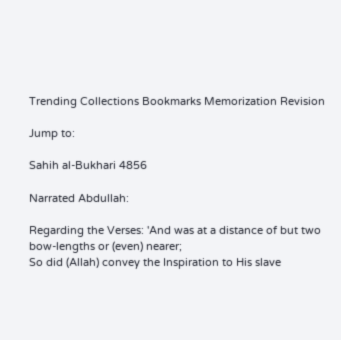Trending Collections Bookmarks Memorization Revision

Jump to:

Sahih al-Bukhari 4856

Narrated Abdullah:

Regarding the Verses: 'And was at a distance of but two bow-lengths or (even) nearer;
So did (Allah) convey the Inspiration to His slave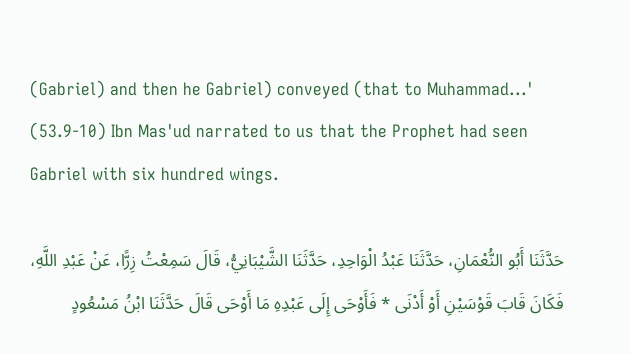(Gabriel) and then he Gabriel) conveyed (that to Muhammad...' (53.9-10) Ibn Mas'ud narrated to us that the Prophet had seen Gabriel with six hundred wings.

حَدَّثَنَا أَبُو النُّعْمَانِ، حَدَّثَنَا عَبْدُ الْوَاحِدِ، حَدَّثَنَا الشَّيْبَانِيُّ، قَالَ سَمِعْتُ زِرًّا، عَنْ عَبْدِ اللَّهِ، فَكَانَ قَابَ قَوْسَيْنِ أَوْ أَدْنَى * فَأَوْحَى إِلَى عَبْدِهِ مَا أَوْحَى قَالَ حَدَّثَنَا ابْنُ مَسْعُودٍ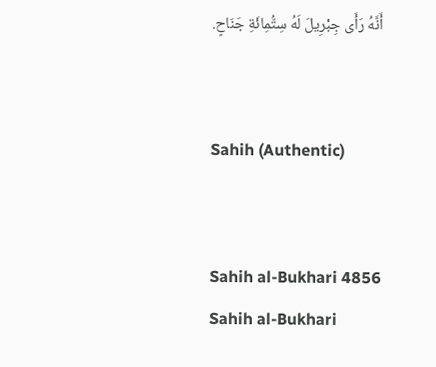أَنَّهُ رَأَى جِبْرِيلَ لَهُ سِتُّمِائَةِ جَنَاحٍ.


Sahih (Authentic)


Sahih al-Bukhari 4856
Sahih al-Bukhari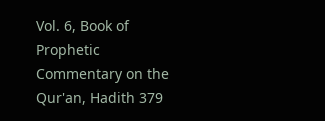Vol. 6, Book of Prophetic Commentary on the Qur'an, Hadith 379